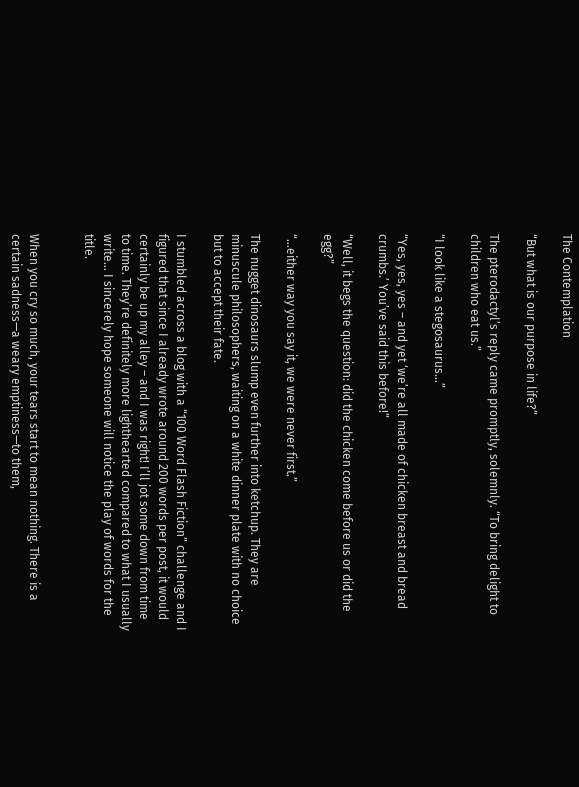The Contemplation

“But what is our purpose in life?”

The pterodactyl’s reply came promptly, solemnly. “To bring delight to children who eat us.”

“I look like a stegosaurus…”

“Yes, yes, yes – and yet ‘we’re all made of chicken breast and bread crumbs.’ You’ve said this before!”

“Well, it begs the question: did the chicken come before us or did the egg?”

“…either way you say it, we were never first.”

The nugget dinosaurs slump even further into ketchup. They are minuscule philosophers, waiting on a white dinner plate with no choice but to accept their fate.

I stumbled across a blog with a “100 Word Flash Fiction” challenge and I figured that since I already wrote around 200 words per post, it would certainly be up my alley – and I was right! I’ll jot some down from time to time. They’re definitely more lighthearted compared to what I usually write… I sincerely hope someone will notice the play of words for the title.


When you cry so much, your tears start to mean nothing. There is a certain sadness—a weary emptiness—to them,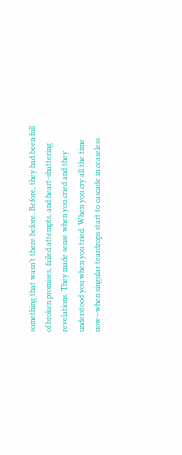something that wasn’t there before. Before, they had been full of broken promises, failed attempts, and heart-shattering revelations. They made sense when you cried and they understood you when you tried. When you cry all the time now—when singular teardrops start to cascade in ceaseless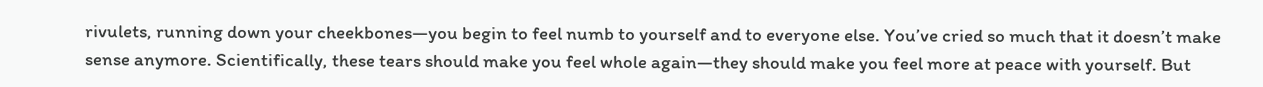rivulets, running down your cheekbones—you begin to feel numb to yourself and to everyone else. You’ve cried so much that it doesn’t make sense anymore. Scientifically, these tears should make you feel whole again—they should make you feel more at peace with yourself. But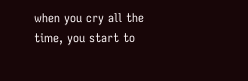when you cry all the time, you start to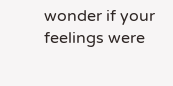wonder if your feelings were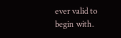ever valid to begin with.